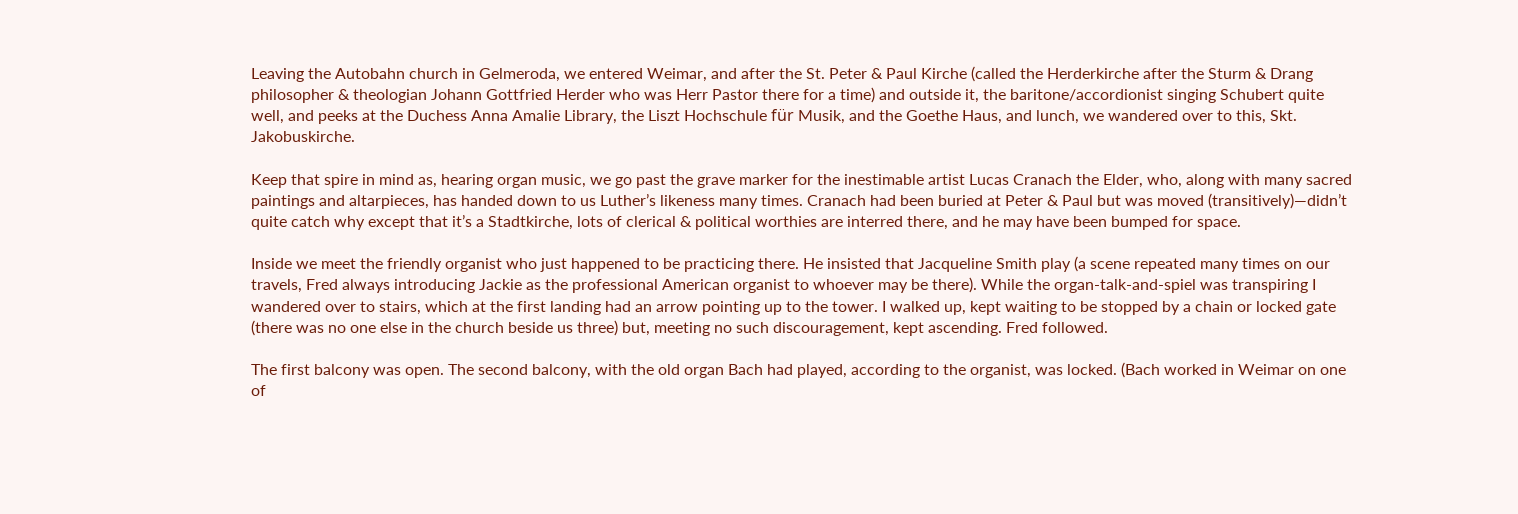Leaving the Autobahn church in Gelmeroda, we entered Weimar, and after the St. Peter & Paul Kirche (called the Herderkirche after the Sturm & Drang philosopher & theologian Johann Gottfried Herder who was Herr Pastor there for a time) and outside it, the baritone/accordionist singing Schubert quite well, and peeks at the Duchess Anna Amalie Library, the Liszt Hochschule für Musik, and the Goethe Haus, and lunch, we wandered over to this, Skt. Jakobuskirche.

Keep that spire in mind as, hearing organ music, we go past the grave marker for the inestimable artist Lucas Cranach the Elder, who, along with many sacred paintings and altarpieces, has handed down to us Luther’s likeness many times. Cranach had been buried at Peter & Paul but was moved (transitively)—didn’t quite catch why except that it’s a Stadtkirche, lots of clerical & political worthies are interred there, and he may have been bumped for space.

Inside we meet the friendly organist who just happened to be practicing there. He insisted that Jacqueline Smith play (a scene repeated many times on our travels, Fred always introducing Jackie as the professional American organist to whoever may be there). While the organ-talk-and-spiel was transpiring I wandered over to stairs, which at the first landing had an arrow pointing up to the tower. I walked up, kept waiting to be stopped by a chain or locked gate (there was no one else in the church beside us three) but, meeting no such discouragement, kept ascending. Fred followed.

The first balcony was open. The second balcony, with the old organ Bach had played, according to the organist, was locked. (Bach worked in Weimar on one of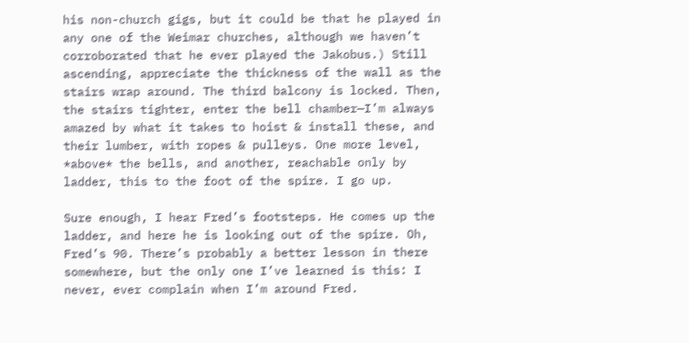his non-church gigs, but it could be that he played in any one of the Weimar churches, although we haven’t corroborated that he ever played the Jakobus.) Still ascending, appreciate the thickness of the wall as the stairs wrap around. The third balcony is locked. Then, the stairs tighter, enter the bell chamber—I’m always amazed by what it takes to hoist & install these, and their lumber, with ropes & pulleys. One more level, *above* the bells, and another, reachable only by ladder, this to the foot of the spire. I go up.

Sure enough, I hear Fred’s footsteps. He comes up the ladder, and here he is looking out of the spire. Oh, Fred’s 90. There’s probably a better lesson in there somewhere, but the only one I’ve learned is this: I never, ever complain when I’m around Fred.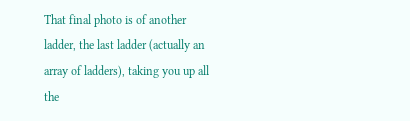That final photo is of another ladder, the last ladder (actually an array of ladders), taking you up all the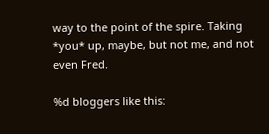way to the point of the spire. Taking *you* up, maybe, but not me, and not even Fred.

%d bloggers like this: